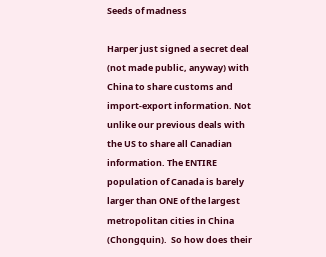Seeds of madness

Harper just signed a secret deal (not made public, anyway) with China to share customs and import-export information. Not unlike our previous deals with the US to share all Canadian information. The ENTIRE population of Canada is barely larger than ONE of the largest metropolitan cities in China (Chongquin).  So how does their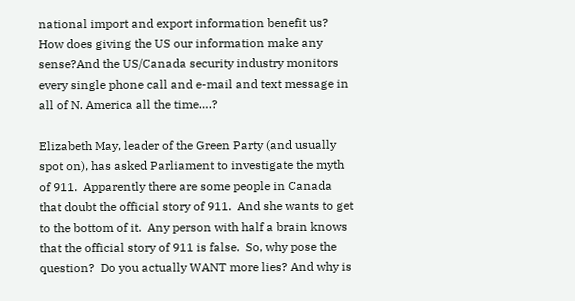national import and export information benefit us?  How does giving the US our information make any sense?And the US/Canada security industry monitors every single phone call and e-mail and text message in all of N. America all the time….?

Elizabeth May, leader of the Green Party (and usually spot on), has asked Parliament to investigate the myth of 911.  Apparently there are some people in Canada that doubt the official story of 911.  And she wants to get to the bottom of it.  Any person with half a brain knows that the official story of 911 is false.  So, why pose the question?  Do you actually WANT more lies? And why is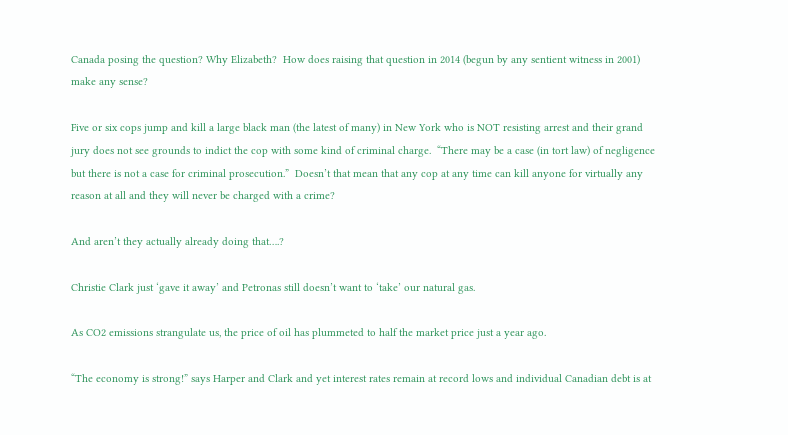Canada posing the question? Why Elizabeth?  How does raising that question in 2014 (begun by any sentient witness in 2001) make any sense?

Five or six cops jump and kill a large black man (the latest of many) in New York who is NOT resisting arrest and their grand jury does not see grounds to indict the cop with some kind of criminal charge.  “There may be a case (in tort law) of negligence but there is not a case for criminal prosecution.”  Doesn’t that mean that any cop at any time can kill anyone for virtually any reason at all and they will never be charged with a crime?

And aren’t they actually already doing that….?

Christie Clark just ‘gave it away’ and Petronas still doesn’t want to ‘take’ our natural gas.

As CO2 emissions strangulate us, the price of oil has plummeted to half the market price just a year ago.

“The economy is strong!” says Harper and Clark and yet interest rates remain at record lows and individual Canadian debt is at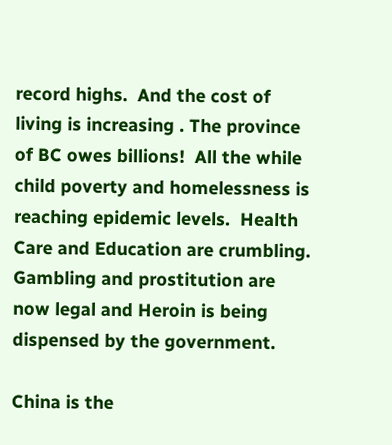record highs.  And the cost of living is increasing . The province of BC owes billions!  All the while child poverty and homelessness is reaching epidemic levels.  Health Care and Education are crumbling.  Gambling and prostitution are now legal and Heroin is being dispensed by the government.

China is the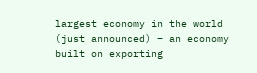largest economy in the world (just announced) – an economy built on exporting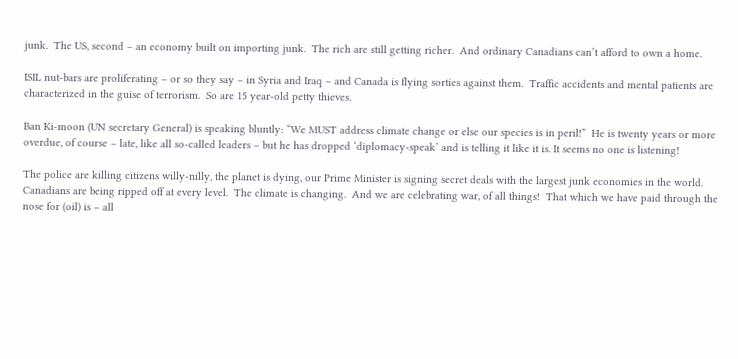junk.  The US, second – an economy built on importing junk.  The rich are still getting richer.  And ordinary Canadians can’t afford to own a home.

ISIL nut-bars are proliferating – or so they say – in Syria and Iraq – and Canada is flying sorties against them.  Traffic accidents and mental patients are characterized in the guise of terrorism.  So are 15 year-old petty thieves.

Ban Ki-moon (UN secretary General) is speaking bluntly: “We MUST address climate change or else our species is in peril!”  He is twenty years or more overdue, of course – late, like all so-called leaders – but he has dropped ‘diplomacy-speak’ and is telling it like it is. It seems no one is listening!

The police are killing citizens willy-nilly, the planet is dying, our Prime Minister is signing secret deals with the largest junk economies in the world.  Canadians are being ripped off at every level.  The climate is changing.  And we are celebrating war, of all things!  That which we have paid through the nose for (oil) is – all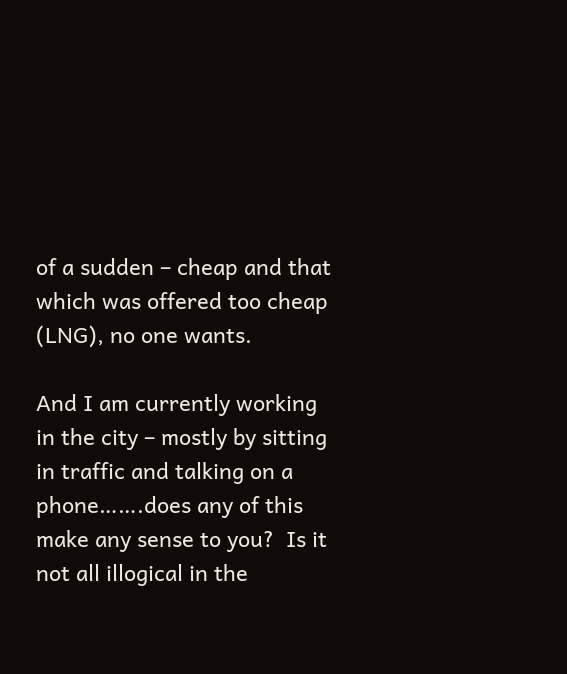of a sudden – cheap and that which was offered too cheap (LNG), no one wants.

And I am currently working in the city – mostly by sitting in traffic and talking on a phone…….does any of this make any sense to you?  Is it not all illogical in the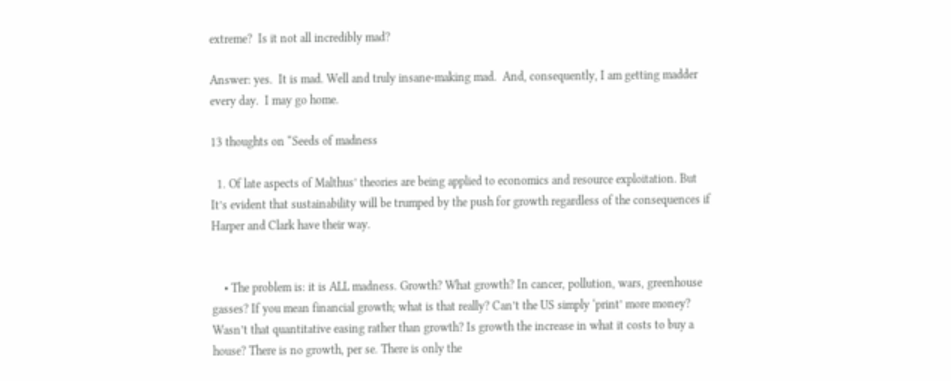extreme?  Is it not all incredibly mad?

Answer: yes.  It is mad. Well and truly insane-making mad.  And, consequently, I am getting madder every day.  I may go home.

13 thoughts on “Seeds of madness

  1. Of late aspects of Malthus’ theories are being applied to economics and resource exploitation. But It’s evident that sustainability will be trumped by the push for growth regardless of the consequences if Harper and Clark have their way.


    • The problem is: it is ALL madness. Growth? What growth? In cancer, pollution, wars, greenhouse gasses? If you mean financial growth; what is that really? Can’t the US simply ‘print’ more money? Wasn’t that quantitative easing rather than growth? Is growth the increase in what it costs to buy a house? There is no growth, per se. There is only the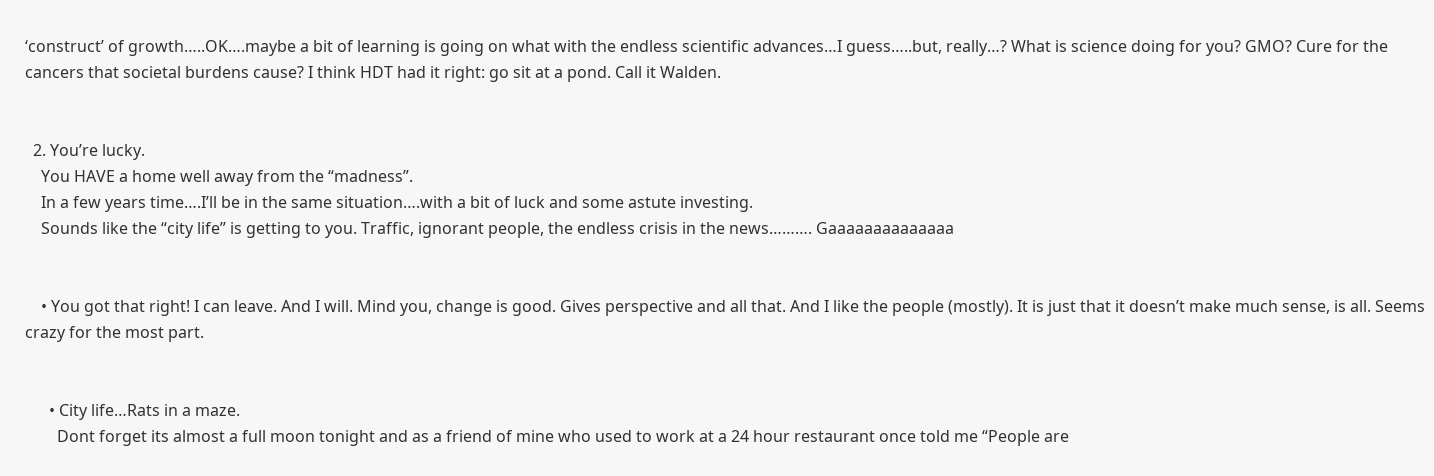‘construct’ of growth…..OK….maybe a bit of learning is going on what with the endless scientific advances…I guess…..but, really…? What is science doing for you? GMO? Cure for the cancers that societal burdens cause? I think HDT had it right: go sit at a pond. Call it Walden.


  2. You’re lucky.
    You HAVE a home well away from the “madness”.
    In a few years time….I’ll be in the same situation….with a bit of luck and some astute investing.
    Sounds like the “city life” is getting to you. Traffic, ignorant people, the endless crisis in the news………. Gaaaaaaaaaaaaaa


    • You got that right! I can leave. And I will. Mind you, change is good. Gives perspective and all that. And I like the people (mostly). It is just that it doesn’t make much sense, is all. Seems crazy for the most part.


      • City life…Rats in a maze.
        Dont forget its almost a full moon tonight and as a friend of mine who used to work at a 24 hour restaurant once told me “People are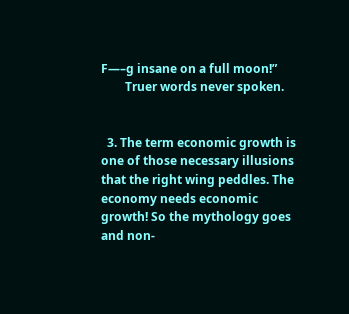F—–g insane on a full moon!”
        Truer words never spoken.


  3. The term economic growth is one of those necessary illusions that the right wing peddles. The economy needs economic growth! So the mythology goes and non-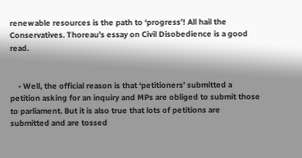renewable resources is the path to ‘progress’! All hail the Conservatives. Thoreau’s essay on Civil Disobedience is a good read.


    • Well, the official reason is that ‘petitioners’ submitted a petition asking for an inquiry and MPs are obliged to submit those to parliament. But it is also true that lots of petitions are submitted and are tossed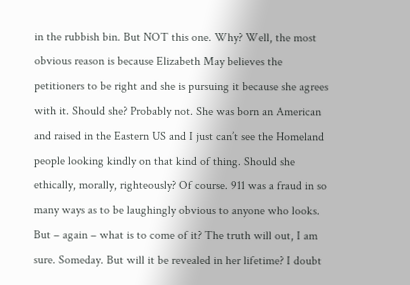in the rubbish bin. But NOT this one. Why? Well, the most obvious reason is because Elizabeth May believes the petitioners to be right and she is pursuing it because she agrees with it. Should she? Probably not. She was born an American and raised in the Eastern US and I just can’t see the Homeland people looking kindly on that kind of thing. Should she ethically, morally, righteously? Of course. 911 was a fraud in so many ways as to be laughingly obvious to anyone who looks. But – again – what is to come of it? The truth will out, I am sure. Someday. But will it be revealed in her lifetime? I doubt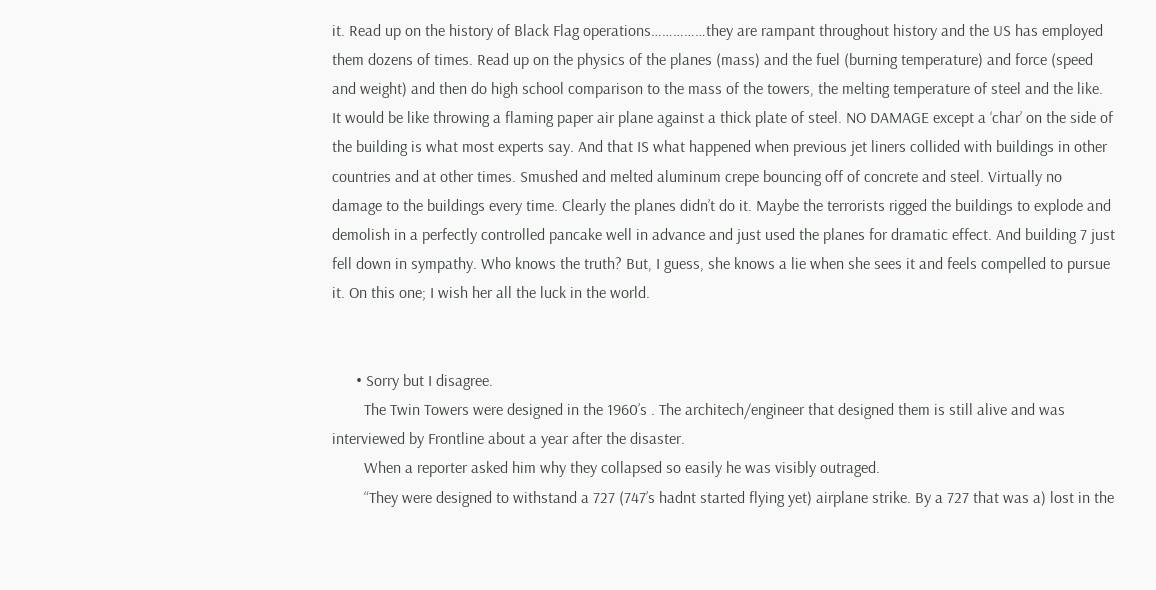it. Read up on the history of Black Flag operations……………they are rampant throughout history and the US has employed them dozens of times. Read up on the physics of the planes (mass) and the fuel (burning temperature) and force (speed and weight) and then do high school comparison to the mass of the towers, the melting temperature of steel and the like. It would be like throwing a flaming paper air plane against a thick plate of steel. NO DAMAGE except a ‘char’ on the side of the building is what most experts say. And that IS what happened when previous jet liners collided with buildings in other countries and at other times. Smushed and melted aluminum crepe bouncing off of concrete and steel. Virtually no damage to the buildings every time. Clearly the planes didn’t do it. Maybe the terrorists rigged the buildings to explode and demolish in a perfectly controlled pancake well in advance and just used the planes for dramatic effect. And building 7 just fell down in sympathy. Who knows the truth? But, I guess, she knows a lie when she sees it and feels compelled to pursue it. On this one; I wish her all the luck in the world.


      • Sorry but I disagree.
        The Twin Towers were designed in the 1960’s . The architech/engineer that designed them is still alive and was interviewed by Frontline about a year after the disaster.
        When a reporter asked him why they collapsed so easily he was visibly outraged.
        “They were designed to withstand a 727 (747’s hadnt started flying yet) airplane strike. By a 727 that was a) lost in the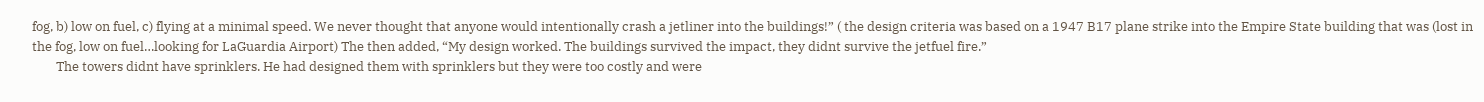fog, b) low on fuel, c) flying at a minimal speed. We never thought that anyone would intentionally crash a jetliner into the buildings!” ( the design criteria was based on a 1947 B17 plane strike into the Empire State building that was (lost in the fog, low on fuel…looking for LaGuardia Airport) The then added, “My design worked. The buildings survived the impact, they didnt survive the jetfuel fire.”
        The towers didnt have sprinklers. He had designed them with sprinklers but they were too costly and were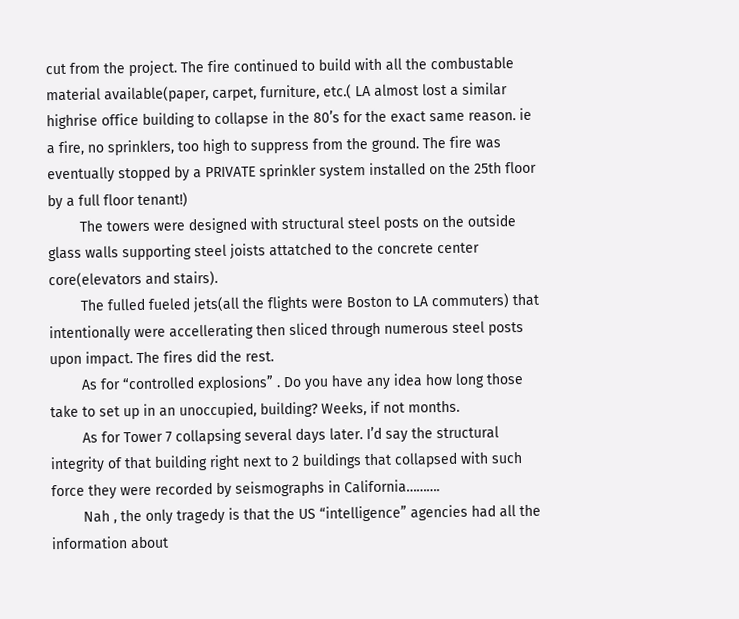cut from the project. The fire continued to build with all the combustable material available(paper, carpet, furniture, etc.( LA almost lost a similar highrise office building to collapse in the 80’s for the exact same reason. ie a fire, no sprinklers, too high to suppress from the ground. The fire was eventually stopped by a PRIVATE sprinkler system installed on the 25th floor by a full floor tenant!)
        The towers were designed with structural steel posts on the outside glass walls supporting steel joists attatched to the concrete center core(elevators and stairs).
        The fulled fueled jets(all the flights were Boston to LA commuters) that intentionally were accellerating then sliced through numerous steel posts upon impact. The fires did the rest.
        As for “controlled explosions” . Do you have any idea how long those take to set up in an unoccupied, building? Weeks, if not months.
        As for Tower 7 collapsing several days later. I’d say the structural integrity of that building right next to 2 buildings that collapsed with such force they were recorded by seismographs in California……….
        Nah , the only tragedy is that the US “intelligence” agencies had all the information about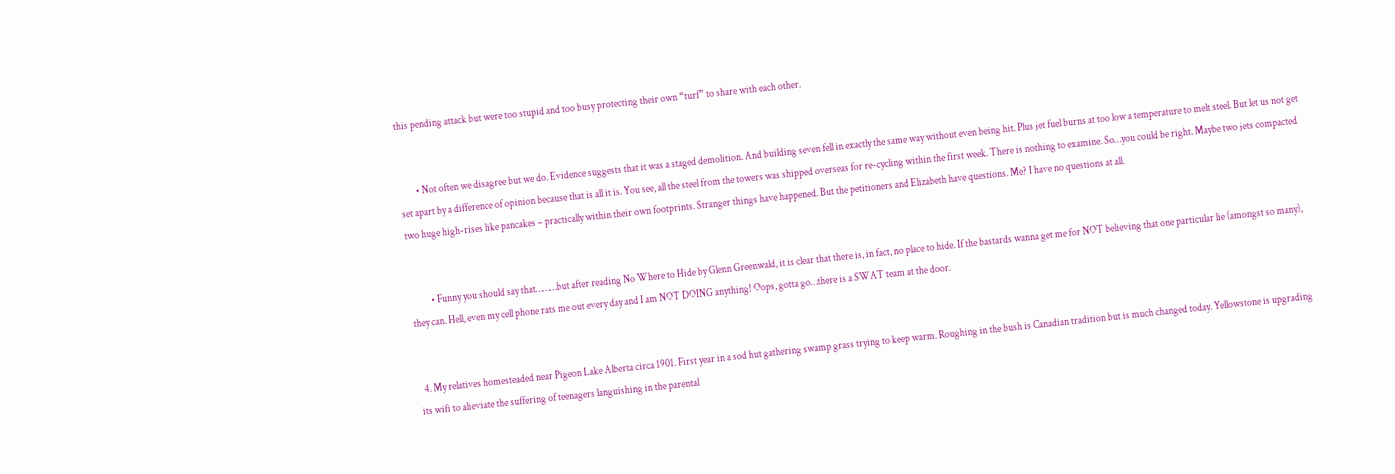this pending attack but were too stupid and too busy protecting their own “turf” to share with each other.


        • Not often we disagree but we do. Evidence suggests that it was a staged demolition. And building seven fell in exactly the same way without even being hit. Plus jet fuel burns at too low a temperature to melt steel. But let us not get set apart by a difference of opinion because that is all it is. You see, all the steel from the towers was shipped overseas for re-cycling within the first week. There is nothing to examine. So…you could be right. Maybe two jets compacted two huge high-rises like pancakes – practically within their own footprints. Stranger things have happened. But the petitioners and Elizabeth have questions. Me? I have no questions at all.


          • Funny you should say that………but after reading No Where to Hide by Glenn Greenwald, it is clear that there is, in fact, no place to hide. If the bastards wanna get me for NOT believing that one particular lie (amongst so many), they can. Hell, even my cell phone rats me out every day and I am NOT DOING anything! Oops, gotta go…there is a SWAT team at the door.


  4. My relatives homesteaded near Pigeon Lake Alberta circa 1901. First year in a sod hut gathering swamp grass trying to keep warm. Roughing in the bush is Canadian tradition but is much changed today. Yellowstone is upgrading its wifi to alieviate the suffering of teenagers languishing in the parental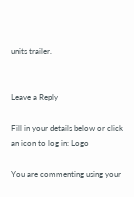units trailer.


Leave a Reply

Fill in your details below or click an icon to log in: Logo

You are commenting using your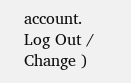account. Log Out /  Change )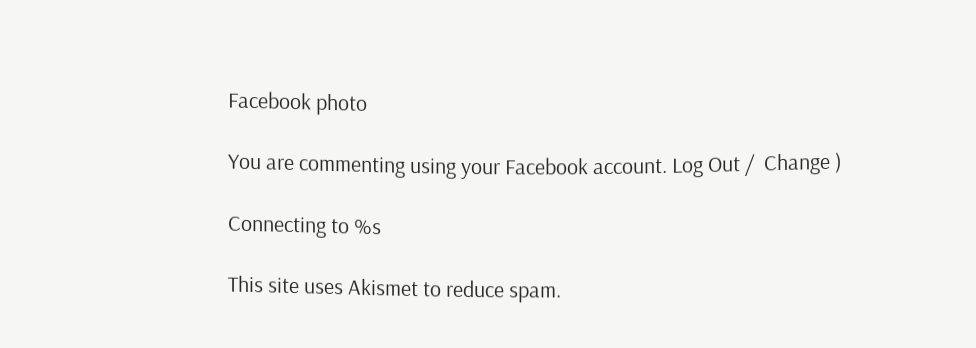Facebook photo

You are commenting using your Facebook account. Log Out /  Change )

Connecting to %s

This site uses Akismet to reduce spam.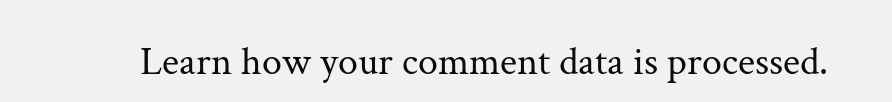Learn how your comment data is processed.